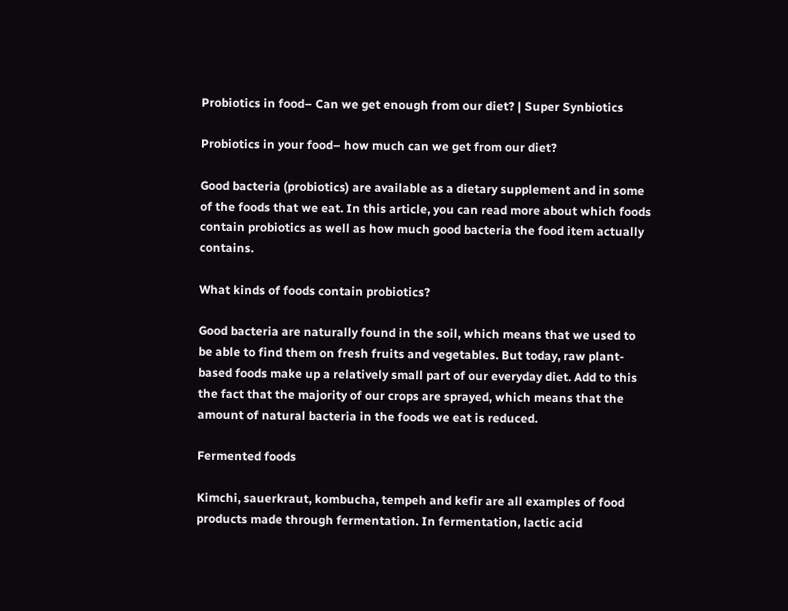Probiotics in food– Can we get enough from our diet? | Super Synbiotics

Probiotics in your food– how much can we get from our diet?

Good bacteria (probiotics) are available as a dietary supplement and in some of the foods that we eat. In this article, you can read more about which foods contain probiotics as well as how much good bacteria the food item actually contains.

What kinds of foods contain probiotics?

Good bacteria are naturally found in the soil, which means that we used to be able to find them on fresh fruits and vegetables. But today, raw plant-based foods make up a relatively small part of our everyday diet. Add to this the fact that the majority of our crops are sprayed, which means that the amount of natural bacteria in the foods we eat is reduced.

Fermented foods

Kimchi, sauerkraut, kombucha, tempeh and kefir are all examples of food products made through fermentation. In fermentation, lactic acid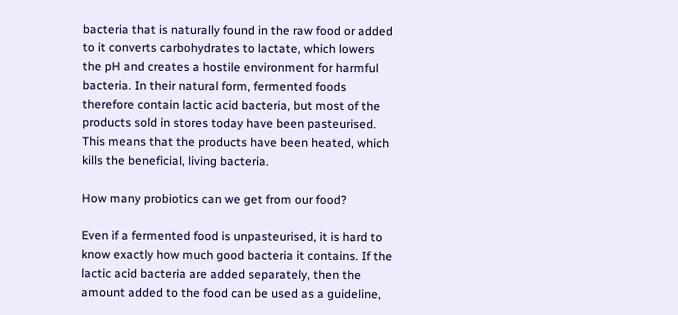bacteria that is naturally found in the raw food or added to it converts carbohydrates to lactate, which lowers the pH and creates a hostile environment for harmful bacteria. In their natural form, fermented foods therefore contain lactic acid bacteria, but most of the products sold in stores today have been pasteurised. This means that the products have been heated, which kills the beneficial, living bacteria.

How many probiotics can we get from our food?

Even if a fermented food is unpasteurised, it is hard to know exactly how much good bacteria it contains. If the lactic acid bacteria are added separately, then the amount added to the food can be used as a guideline,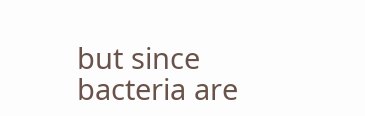but since bacteria are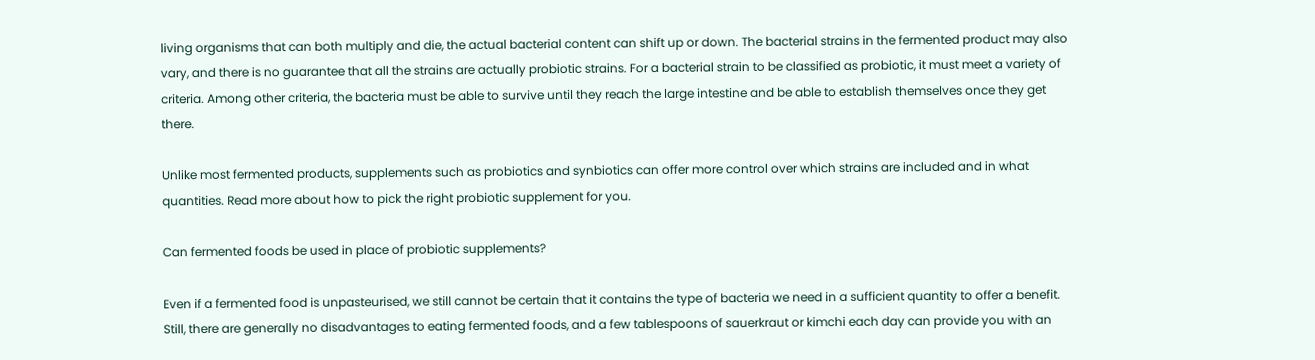living organisms that can both multiply and die, the actual bacterial content can shift up or down. The bacterial strains in the fermented product may also vary, and there is no guarantee that all the strains are actually probiotic strains. For a bacterial strain to be classified as probiotic, it must meet a variety of criteria. Among other criteria, the bacteria must be able to survive until they reach the large intestine and be able to establish themselves once they get there.

Unlike most fermented products, supplements such as probiotics and synbiotics can offer more control over which strains are included and in what quantities. Read more about how to pick the right probiotic supplement for you.

Can fermented foods be used in place of probiotic supplements?

Even if a fermented food is unpasteurised, we still cannot be certain that it contains the type of bacteria we need in a sufficient quantity to offer a benefit. Still, there are generally no disadvantages to eating fermented foods, and a few tablespoons of sauerkraut or kimchi each day can provide you with an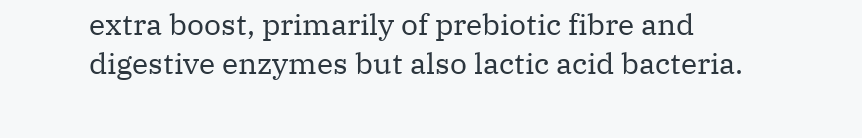extra boost, primarily of prebiotic fibre and digestive enzymes but also lactic acid bacteria.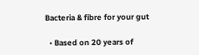Bacteria & fibre for your gut

  • Based on 20 years of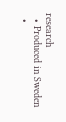research
  • Produced in Sweden
  •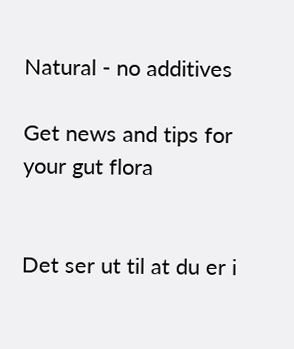Natural - no additives

Get news and tips for your gut flora


Det ser ut til at du er i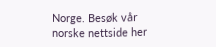Norge. Besøk vår norske nettside her